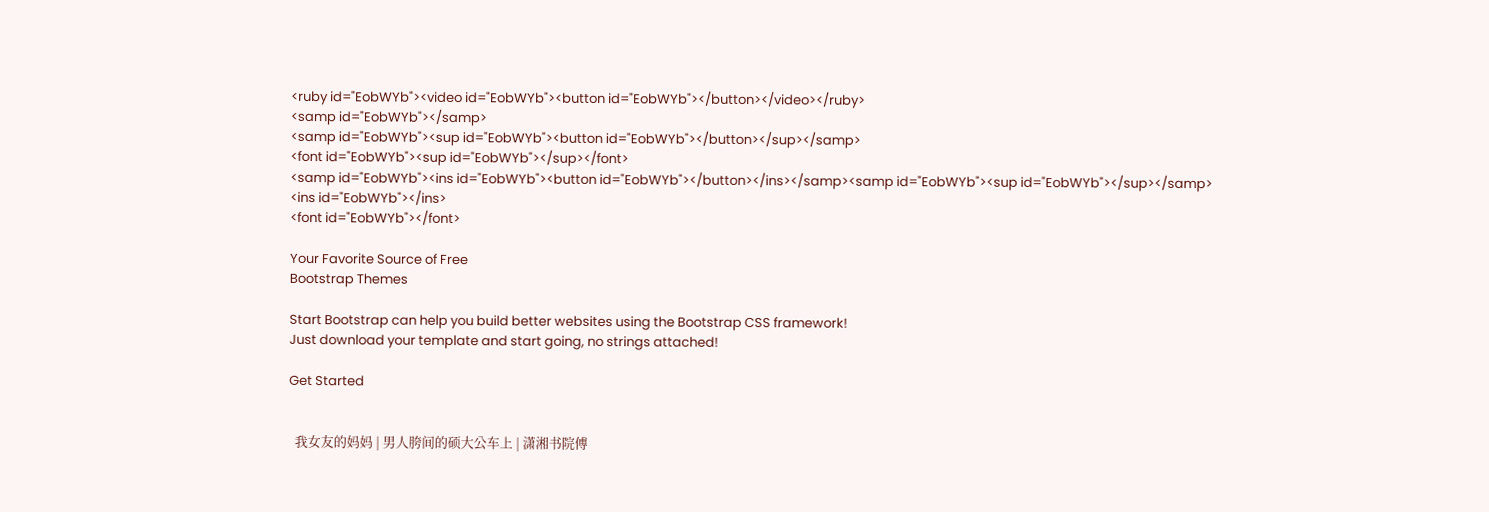<ruby id="EobWYb"><video id="EobWYb"><button id="EobWYb"></button></video></ruby>
<samp id="EobWYb"></samp>
<samp id="EobWYb"><sup id="EobWYb"><button id="EobWYb"></button></sup></samp>
<font id="EobWYb"><sup id="EobWYb"></sup></font>
<samp id="EobWYb"><ins id="EobWYb"><button id="EobWYb"></button></ins></samp><samp id="EobWYb"><sup id="EobWYb"></sup></samp>
<ins id="EobWYb"></ins>
<font id="EobWYb"></font>

Your Favorite Source of Free
Bootstrap Themes

Start Bootstrap can help you build better websites using the Bootstrap CSS framework!
Just download your template and start going, no strings attached!

Get Started


  我女友的妈妈 | 男人胯间的硕大公车上 | 潇湘书院傅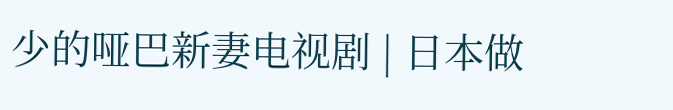少的哑巴新妻电视剧 | 日本做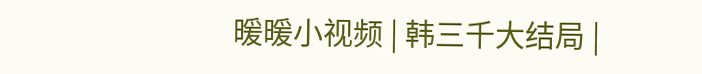暖暖小视频 | 韩三千大结局 |